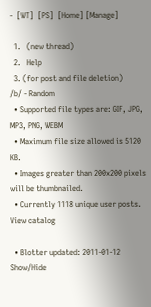-  [WT]  [PS]  [Home] [Manage]

  1.   (new thread)
  2.   Help
  3. (for post and file deletion)
/b/ - Random
  • Supported file types are: GIF, JPG, MP3, PNG, WEBM
  • Maximum file size allowed is 5120 KB.
  • Images greater than 200x200 pixels will be thumbnailed.
  • Currently 1118 unique user posts. View catalog

  • Blotter updated: 2011-01-12 Show/Hide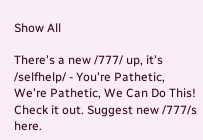Show All

There's a new /777/ up, it's /selfhelp/ - You're Pathetic, We're Pathetic, We Can Do This! Check it out. Suggest new /777/s here.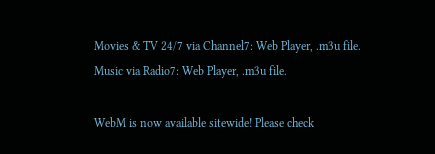Movies & TV 24/7 via Channel7: Web Player, .m3u file. Music via Radio7: Web Player, .m3u file.

WebM is now available sitewide! Please check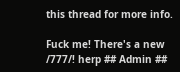this thread for more info.

Fuck me! There's a new /777/! herp ## Admin ##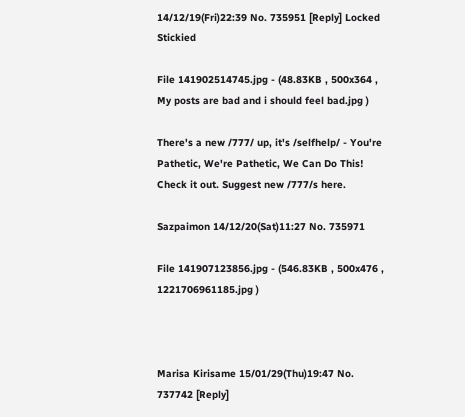14/12/19(Fri)22:39 No. 735951 [Reply] Locked Stickied

File 141902514745.jpg - (48.83KB , 500x364 , My posts are bad and i should feel bad.jpg )

There's a new /777/ up, it's /selfhelp/ - You're Pathetic, We're Pathetic, We Can Do This! Check it out. Suggest new /777/s here.

Sazpaimon 14/12/20(Sat)11:27 No. 735971

File 141907123856.jpg - (546.83KB , 500x476 , 1221706961185.jpg )



Marisa Kirisame 15/01/29(Thu)19:47 No. 737742 [Reply]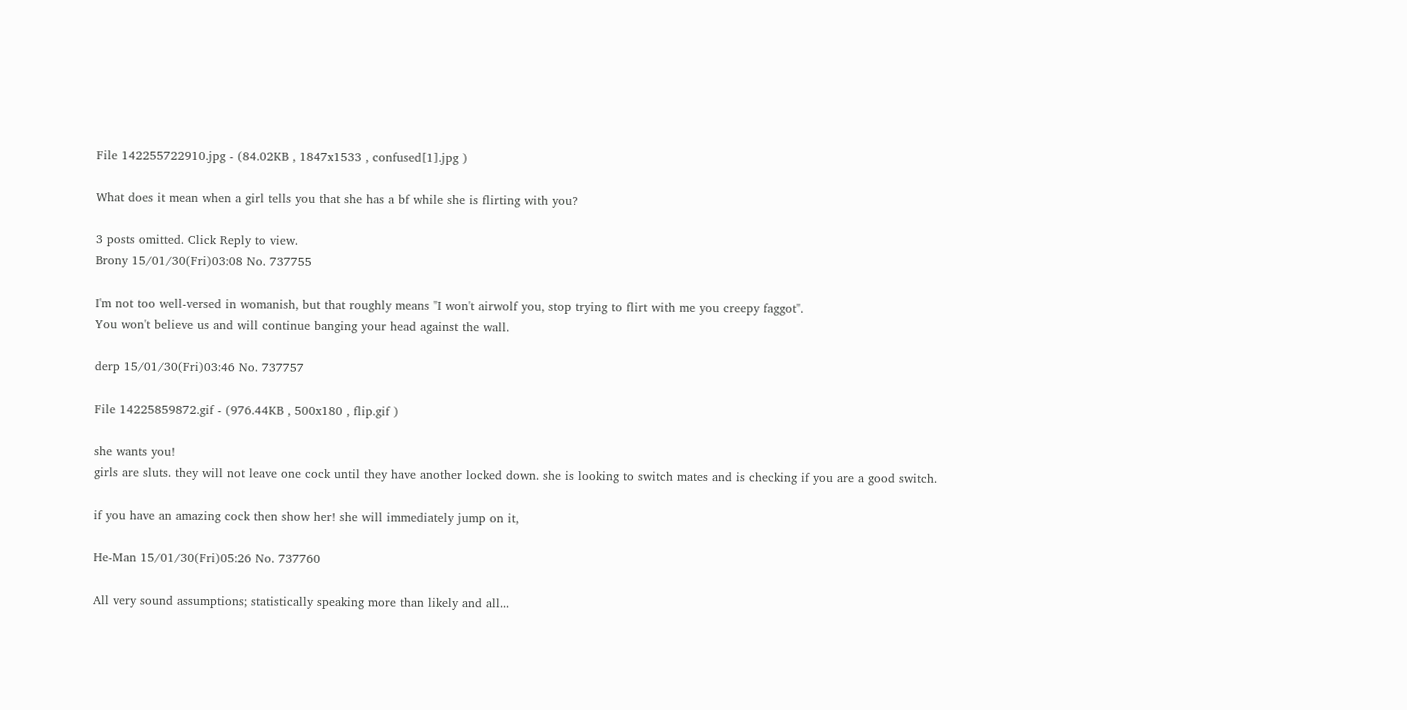File 142255722910.jpg - (84.02KB , 1847x1533 , confused[1].jpg )

What does it mean when a girl tells you that she has a bf while she is flirting with you?

3 posts omitted. Click Reply to view.
Brony 15/01/30(Fri)03:08 No. 737755

I'm not too well-versed in womanish, but that roughly means "I won't airwolf you, stop trying to flirt with me you creepy faggot".
You won't believe us and will continue banging your head against the wall.

derp 15/01/30(Fri)03:46 No. 737757

File 14225859872.gif - (976.44KB , 500x180 , flip.gif )

she wants you!
girls are sluts. they will not leave one cock until they have another locked down. she is looking to switch mates and is checking if you are a good switch.

if you have an amazing cock then show her! she will immediately jump on it,

He-Man 15/01/30(Fri)05:26 No. 737760

All very sound assumptions; statistically speaking more than likely and all...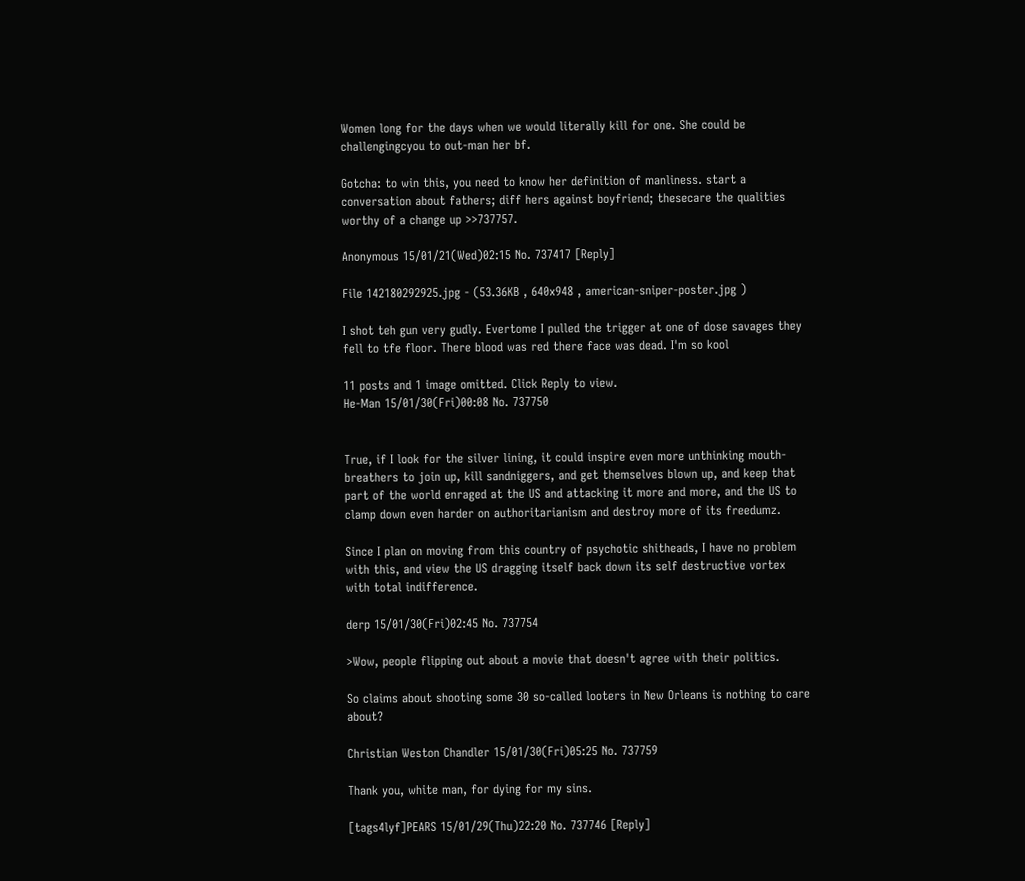Women long for the days when we would literally kill for one. She could be challengingcyou to out-man her bf.

Gotcha: to win this, you need to know her definition of manliness. start a conversation about fathers; diff hers against boyfriend; thesecare the qualities worthy of a change up >>737757.

Anonymous 15/01/21(Wed)02:15 No. 737417 [Reply]

File 142180292925.jpg - (53.36KB , 640x948 , american-sniper-poster.jpg )

I shot teh gun very gudly. Evertome I pulled the trigger at one of dose savages they fell to tfe floor. There blood was red there face was dead. I'm so kool

11 posts and 1 image omitted. Click Reply to view.
He-Man 15/01/30(Fri)00:08 No. 737750


True, if I look for the silver lining, it could inspire even more unthinking mouth-breathers to join up, kill sandniggers, and get themselves blown up, and keep that part of the world enraged at the US and attacking it more and more, and the US to clamp down even harder on authoritarianism and destroy more of its freedumz.

Since I plan on moving from this country of psychotic shitheads, I have no problem with this, and view the US dragging itself back down its self destructive vortex with total indifference.

derp 15/01/30(Fri)02:45 No. 737754

>Wow, people flipping out about a movie that doesn't agree with their politics.

So claims about shooting some 30 so-called looters in New Orleans is nothing to care about?

Christian Weston Chandler 15/01/30(Fri)05:25 No. 737759

Thank you, white man, for dying for my sins.

[tags4lyf]PEARS 15/01/29(Thu)22:20 No. 737746 [Reply]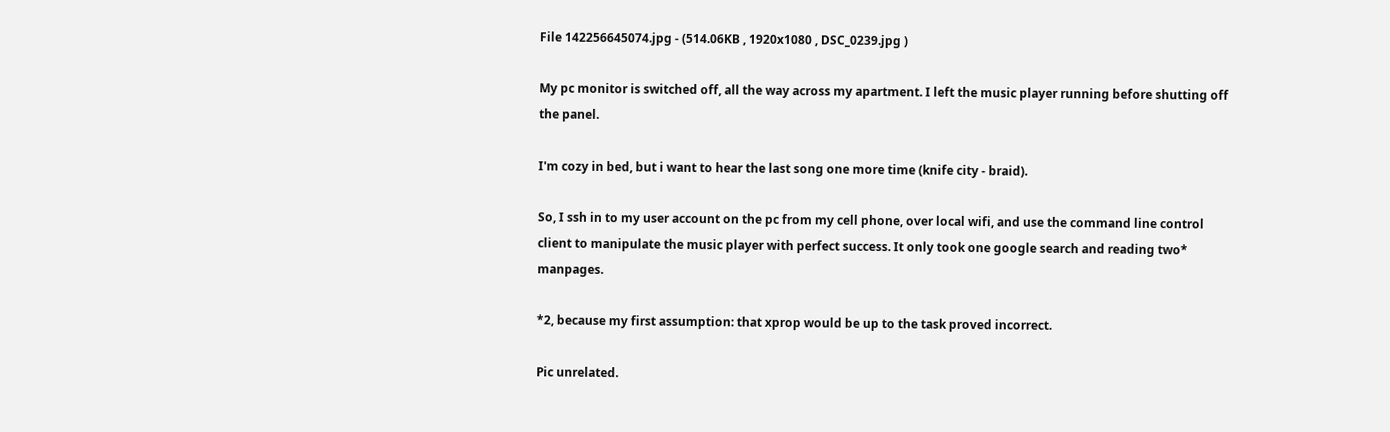File 142256645074.jpg - (514.06KB , 1920x1080 , DSC_0239.jpg )

My pc monitor is switched off, all the way across my apartment. I left the music player running before shutting off the panel.

I'm cozy in bed, but i want to hear the last song one more time (knife city - braid).

So, I ssh in to my user account on the pc from my cell phone, over local wifi, and use the command line control client to manipulate the music player with perfect success. It only took one google search and reading two* manpages.

*2, because my first assumption: that xprop would be up to the task proved incorrect.

Pic unrelated.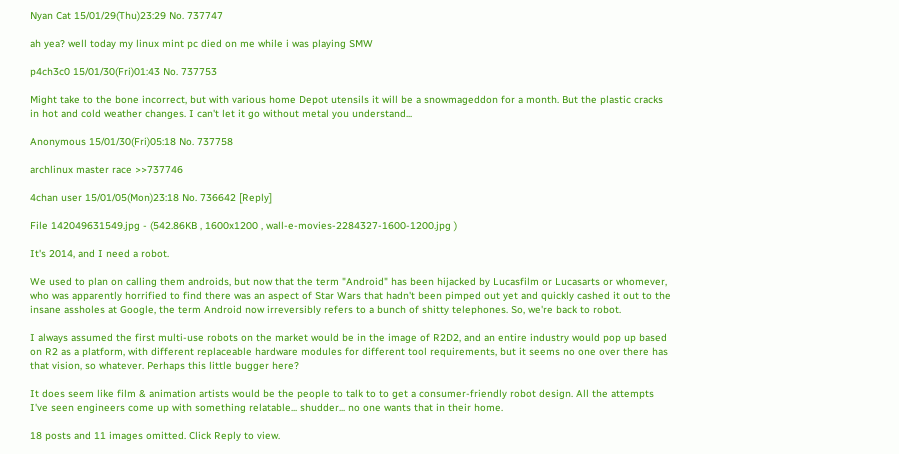Nyan Cat 15/01/29(Thu)23:29 No. 737747

ah yea? well today my linux mint pc died on me while i was playing SMW

p4ch3c0 15/01/30(Fri)01:43 No. 737753

Might take to the bone incorrect, but with various home Depot utensils it will be a snowmageddon for a month. But the plastic cracks in hot and cold weather changes. I can't let it go without metal you understand...

Anonymous 15/01/30(Fri)05:18 No. 737758

archlinux master race >>737746

4chan user 15/01/05(Mon)23:18 No. 736642 [Reply]

File 142049631549.jpg - (542.86KB , 1600x1200 , wall-e-movies-2284327-1600-1200.jpg )

It's 2014, and I need a robot.

We used to plan on calling them androids, but now that the term "Android" has been hijacked by Lucasfilm or Lucasarts or whomever, who was apparently horrified to find there was an aspect of Star Wars that hadn't been pimped out yet and quickly cashed it out to the insane assholes at Google, the term Android now irreversibly refers to a bunch of shitty telephones. So, we're back to robot.

I always assumed the first multi-use robots on the market would be in the image of R2D2, and an entire industry would pop up based on R2 as a platform, with different replaceable hardware modules for different tool requirements, but it seems no one over there has that vision, so whatever. Perhaps this little bugger here?

It does seem like film & animation artists would be the people to talk to to get a consumer-friendly robot design. All the attempts I've seen engineers come up with something relatable... shudder... no one wants that in their home.

18 posts and 11 images omitted. Click Reply to view.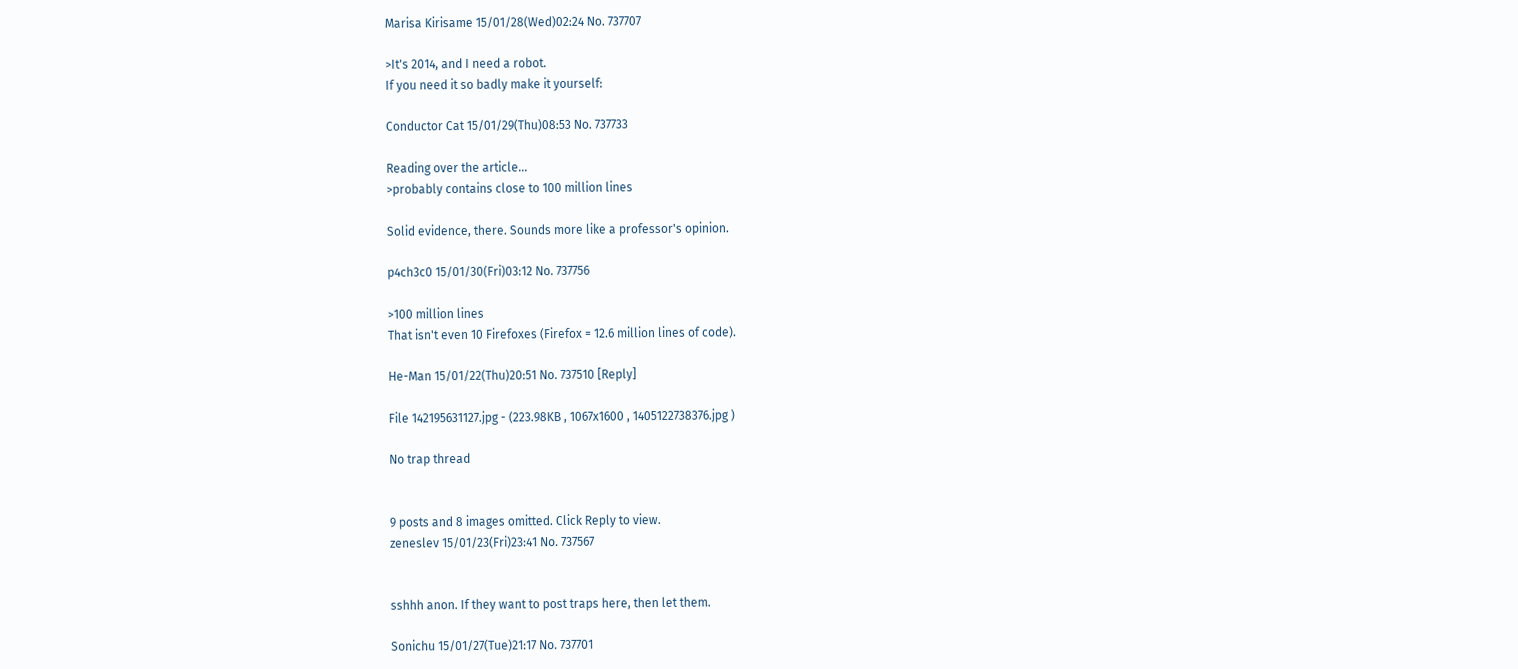Marisa Kirisame 15/01/28(Wed)02:24 No. 737707

>It's 2014, and I need a robot.
If you need it so badly make it yourself:

Conductor Cat 15/01/29(Thu)08:53 No. 737733

Reading over the article...
>probably contains close to 100 million lines

Solid evidence, there. Sounds more like a professor's opinion.

p4ch3c0 15/01/30(Fri)03:12 No. 737756

>100 million lines
That isn't even 10 Firefoxes (Firefox = 12.6 million lines of code).

He-Man 15/01/22(Thu)20:51 No. 737510 [Reply]

File 142195631127.jpg - (223.98KB , 1067x1600 , 1405122738376.jpg )

No trap thread


9 posts and 8 images omitted. Click Reply to view.
zeneslev 15/01/23(Fri)23:41 No. 737567


sshhh anon. If they want to post traps here, then let them.

Sonichu 15/01/27(Tue)21:17 No. 737701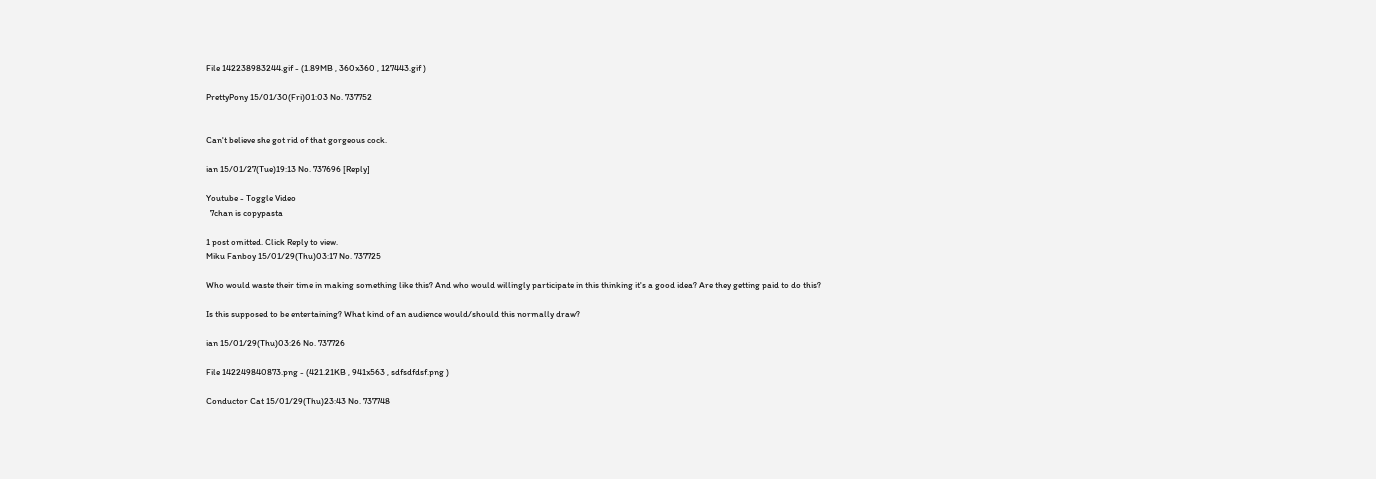File 142238983244.gif - (1.89MB , 360x360 , 127443.gif )

PrettyPony 15/01/30(Fri)01:03 No. 737752


Can't believe she got rid of that gorgeous cock.

ian 15/01/27(Tue)19:13 No. 737696 [Reply]

Youtube - Toggle Video
  7chan is copypasta

1 post omitted. Click Reply to view.
Miku Fanboy 15/01/29(Thu)03:17 No. 737725

Who would waste their time in making something like this? And who would willingly participate in this thinking it's a good idea? Are they getting paid to do this?

Is this supposed to be entertaining? What kind of an audience would/should this normally draw?

ian 15/01/29(Thu)03:26 No. 737726

File 142249840873.png - (421.21KB , 941x563 , sdfsdfdsf.png )

Conductor Cat 15/01/29(Thu)23:43 No. 737748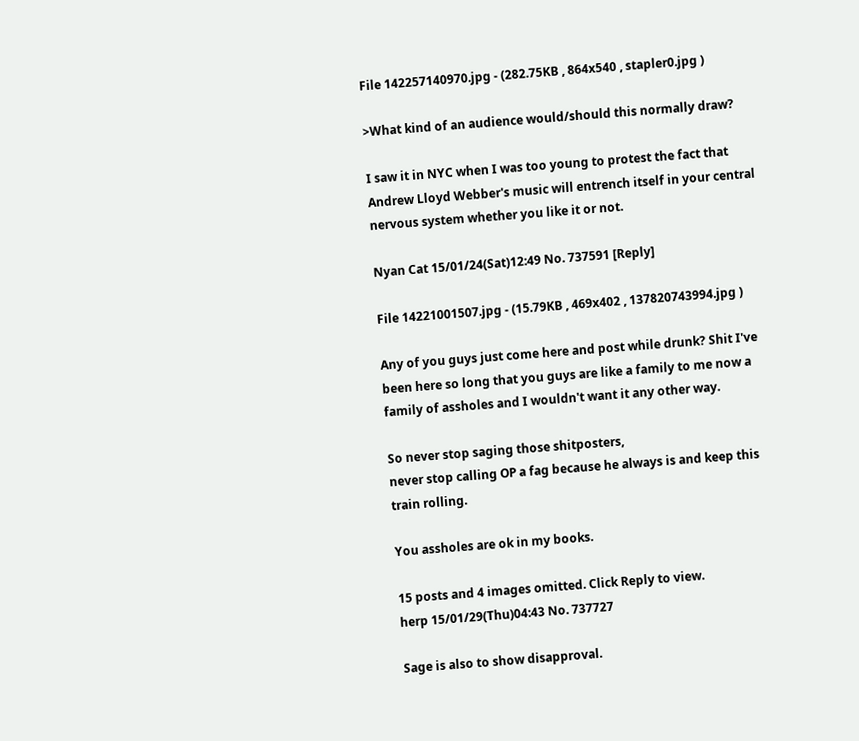File 142257140970.jpg - (282.75KB , 864x540 , stapler0.jpg )

>What kind of an audience would/should this normally draw?

I saw it in NYC when I was too young to protest the fact that Andrew Lloyd Webber's music will entrench itself in your central nervous system whether you like it or not.

Nyan Cat 15/01/24(Sat)12:49 No. 737591 [Reply]

File 14221001507.jpg - (15.79KB , 469x402 , 137820743994.jpg )

Any of you guys just come here and post while drunk? Shit I've been here so long that you guys are like a family to me now a family of assholes and I wouldn't want it any other way.

So never stop saging those shitposters,
never stop calling OP a fag because he always is and keep this train rolling.

You assholes are ok in my books.

15 posts and 4 images omitted. Click Reply to view.
herp 15/01/29(Thu)04:43 No. 737727

Sage is also to show disapproval.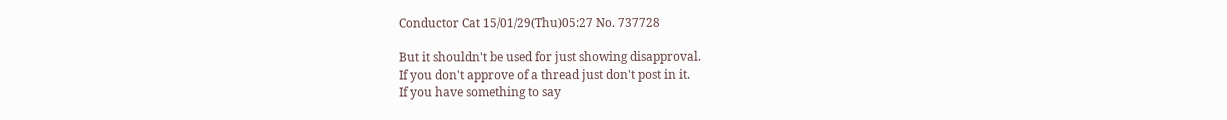Conductor Cat 15/01/29(Thu)05:27 No. 737728

But it shouldn't be used for just showing disapproval.
If you don't approve of a thread just don't post in it.
If you have something to say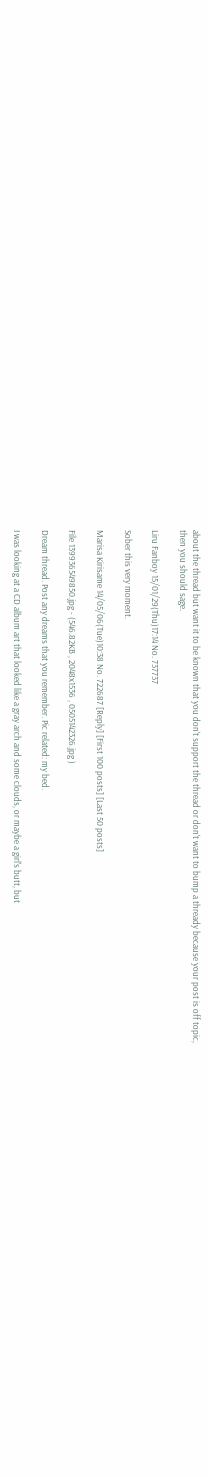about the thread but want it to be known that you don't support the thread or don't want to bump a thready because your post is off topic,
then you should sage.

Liru Fanboy 15/01/29(Thu)17:14 No. 737737

Sober this very moment.

Marisa Kirisame 14/05/06(Tue)10:38 No. 722687 [Reply] [First 100 posts] [Last 50 posts]

File 139936549850.jpg - (546.82KB , 2048x1536 , 0505142326.jpg )

Dream thread. Post any dreams that you remember. Pic related: my bed.

I was looking at a CD album art that looked like a gray arch and some clouds, or maybe a girl's butt, but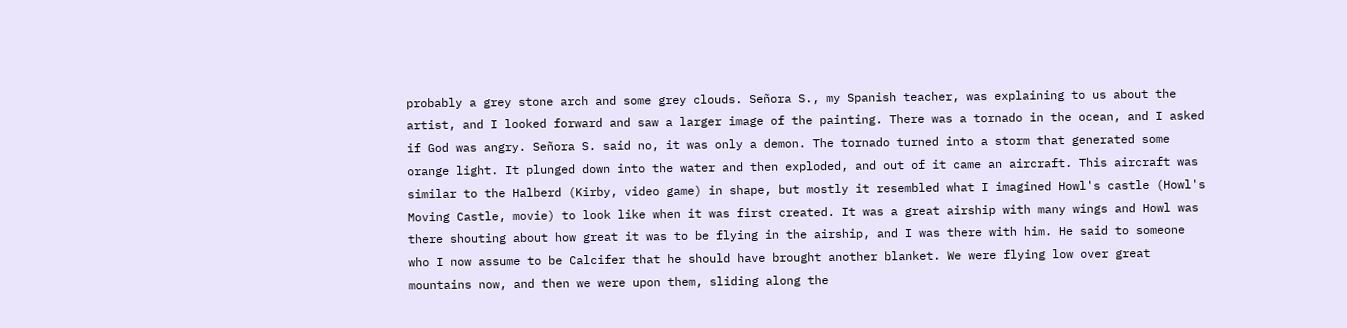probably a grey stone arch and some grey clouds. Señora S., my Spanish teacher, was explaining to us about the artist, and I looked forward and saw a larger image of the painting. There was a tornado in the ocean, and I asked if God was angry. Señora S. said no, it was only a demon. The tornado turned into a storm that generated some orange light. It plunged down into the water and then exploded, and out of it came an aircraft. This aircraft was similar to the Halberd (Kirby, video game) in shape, but mostly it resembled what I imagined Howl's castle (Howl's Moving Castle, movie) to look like when it was first created. It was a great airship with many wings and Howl was there shouting about how great it was to be flying in the airship, and I was there with him. He said to someone who I now assume to be Calcifer that he should have brought another blanket. We were flying low over great mountains now, and then we were upon them, sliding along the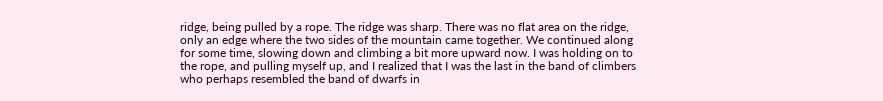ridge, being pulled by a rope. The ridge was sharp. There was no flat area on the ridge, only an edge where the two sides of the mountain came together. We continued along for some time, slowing down and climbing a bit more upward now. I was holding on to the rope, and pulling myself up, and I realized that I was the last in the band of climbers who perhaps resembled the band of dwarfs in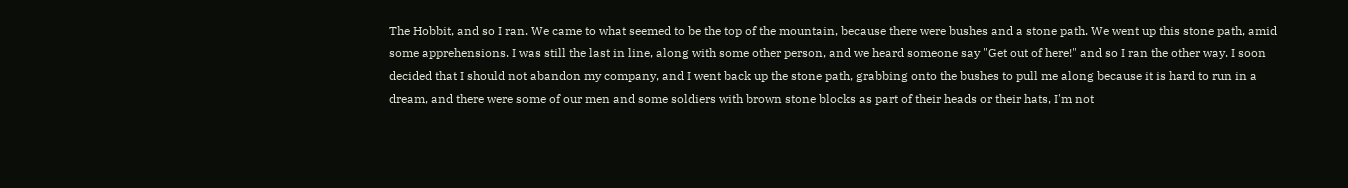The Hobbit, and so I ran. We came to what seemed to be the top of the mountain, because there were bushes and a stone path. We went up this stone path, amid some apprehensions. I was still the last in line, along with some other person, and we heard someone say "Get out of here!" and so I ran the other way. I soon decided that I should not abandon my company, and I went back up the stone path, grabbing onto the bushes to pull me along because it is hard to run in a dream, and there were some of our men and some soldiers with brown stone blocks as part of their heads or their hats, I'm not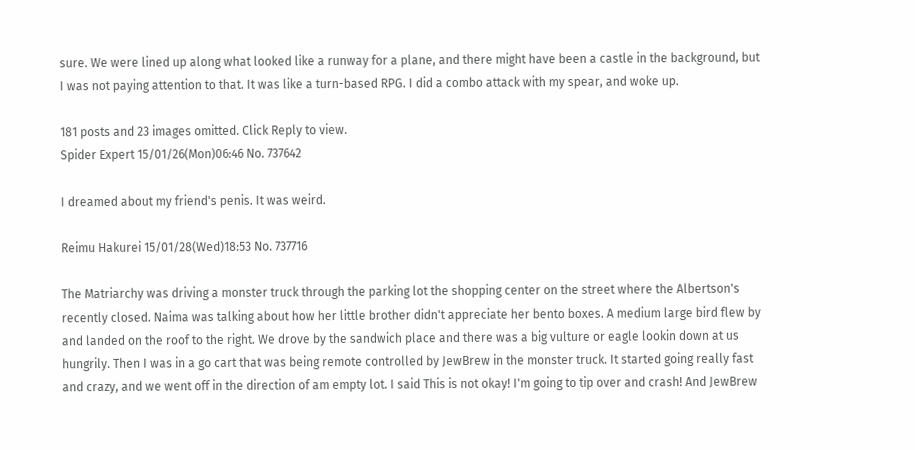sure. We were lined up along what looked like a runway for a plane, and there might have been a castle in the background, but I was not paying attention to that. It was like a turn-based RPG. I did a combo attack with my spear, and woke up.

181 posts and 23 images omitted. Click Reply to view.
Spider Expert 15/01/26(Mon)06:46 No. 737642

I dreamed about my friend's penis. It was weird.

Reimu Hakurei 15/01/28(Wed)18:53 No. 737716

The Matriarchy was driving a monster truck through the parking lot the shopping center on the street where the Albertson's recently closed. Naima was talking about how her little brother didn't appreciate her bento boxes. A medium large bird flew by and landed on the roof to the right. We drove by the sandwich place and there was a big vulture or eagle lookin down at us hungrily. Then I was in a go cart that was being remote controlled by JewBrew in the monster truck. It started going really fast and crazy, and we went off in the direction of am empty lot. I said This is not okay! I'm going to tip over and crash! And JewBrew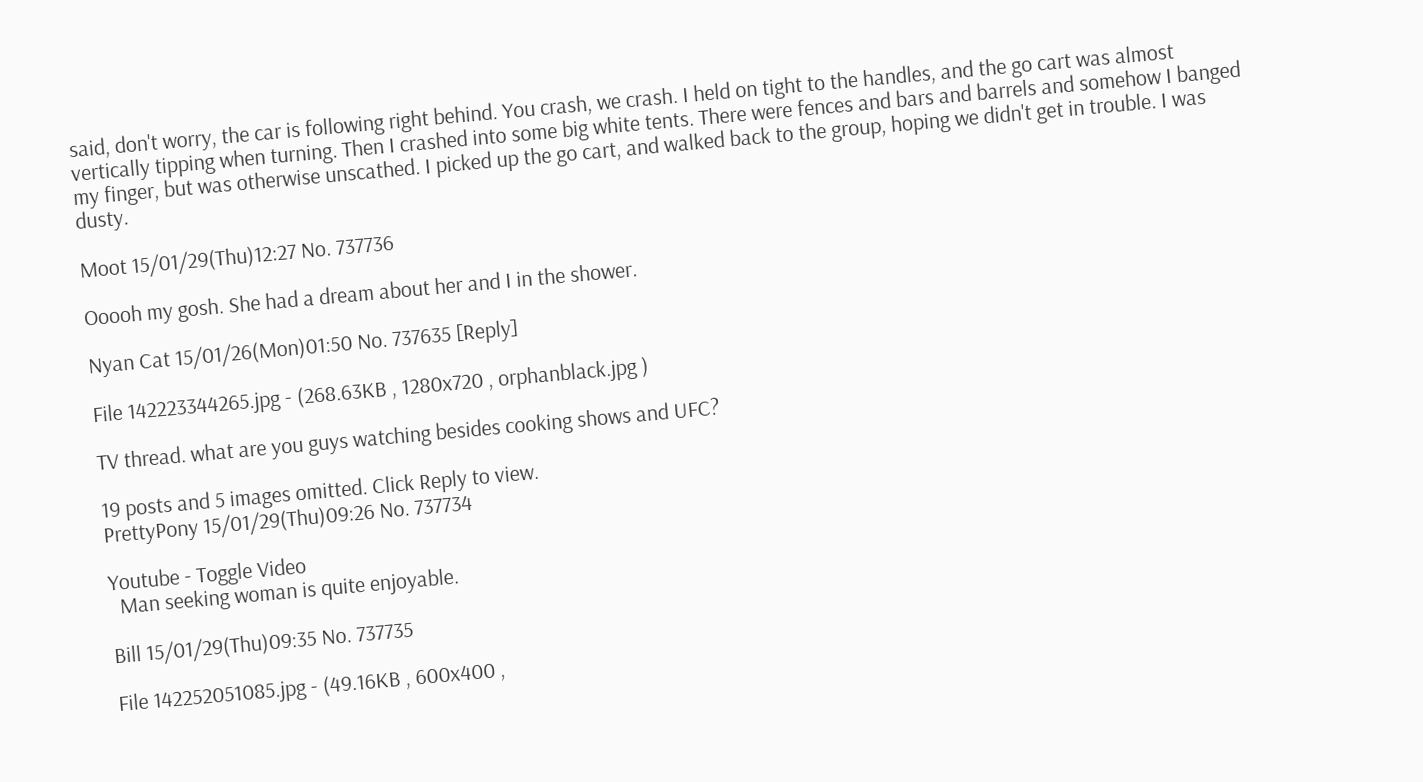said, don't worry, the car is following right behind. You crash, we crash. I held on tight to the handles, and the go cart was almost vertically tipping when turning. Then I crashed into some big white tents. There were fences and bars and barrels and somehow I banged my finger, but was otherwise unscathed. I picked up the go cart, and walked back to the group, hoping we didn't get in trouble. I was dusty.

Moot 15/01/29(Thu)12:27 No. 737736

Ooooh my gosh. She had a dream about her and I in the shower.

Nyan Cat 15/01/26(Mon)01:50 No. 737635 [Reply]

File 142223344265.jpg - (268.63KB , 1280x720 , orphanblack.jpg )

TV thread. what are you guys watching besides cooking shows and UFC?

19 posts and 5 images omitted. Click Reply to view.
PrettyPony 15/01/29(Thu)09:26 No. 737734

Youtube - Toggle Video
  Man seeking woman is quite enjoyable.

Bill 15/01/29(Thu)09:35 No. 737735

File 142252051085.jpg - (49.16KB , 600x400 ,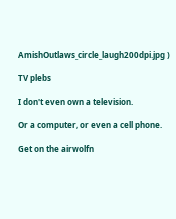AmishOutlaws_circle_laugh200dpi.jpg )

TV plebs

I don't even own a television.

Or a computer, or even a cell phone.

Get on the airwolfn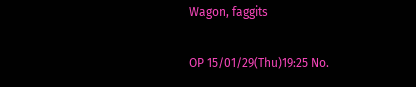Wagon, faggits

OP 15/01/29(Thu)19:25 No.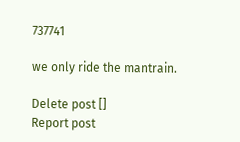737741

we only ride the mantrain.

Delete post []
Report post